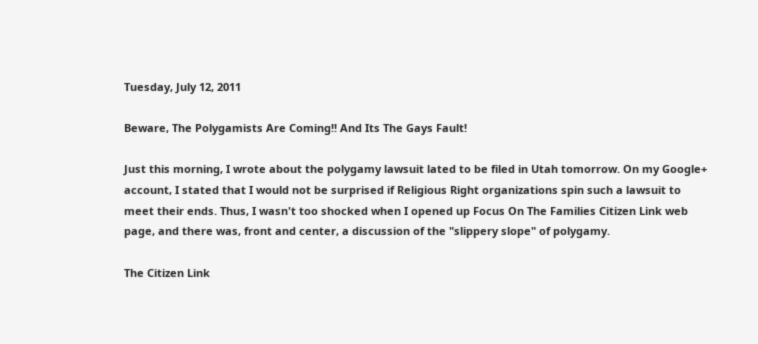Tuesday, July 12, 2011

Beware, The Polygamists Are Coming!! And Its The Gays Fault!

Just this morning, I wrote about the polygamy lawsuit lated to be filed in Utah tomorrow. On my Google+ account, I stated that I would not be surprised if Religious Right organizations spin such a lawsuit to meet their ends. Thus, I wasn't too shocked when I opened up Focus On The Families Citizen Link web page, and there was, front and center, a discussion of the "slippery slope" of polygamy.

The Citizen Link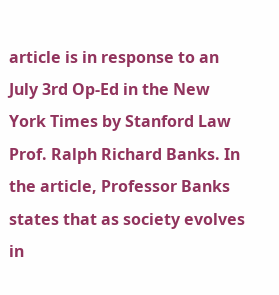article is in response to an July 3rd Op-Ed in the New York Times by Stanford Law Prof. Ralph Richard Banks. In the article, Professor Banks states that as society evolves in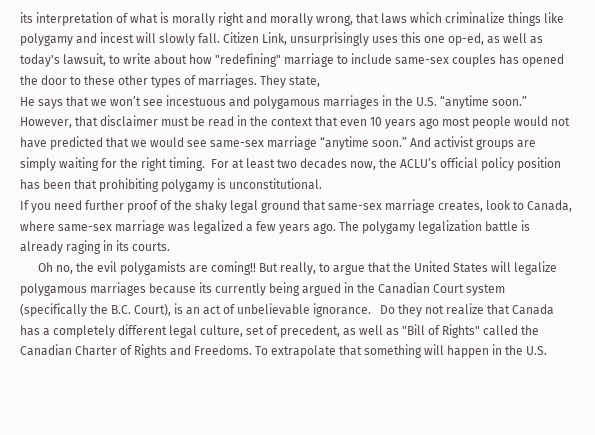its interpretation of what is morally right and morally wrong, that laws which criminalize things like polygamy and incest will slowly fall. Citizen Link, unsurprisingly uses this one op-ed, as well as today's lawsuit, to write about how "redefining" marriage to include same-sex couples has opened the door to these other types of marriages. They state,
He says that we won’t see incestuous and polygamous marriages in the U.S. “anytime soon.” However, that disclaimer must be read in the context that even 10 years ago most people would not have predicted that we would see same-sex marriage “anytime soon.” And activist groups are simply waiting for the right timing.  For at least two decades now, the ACLU’s official policy position has been that prohibiting polygamy is unconstitutional.
If you need further proof of the shaky legal ground that same-sex marriage creates, look to Canada, where same-sex marriage was legalized a few years ago. The polygamy legalization battle is already raging in its courts.
      Oh no, the evil polygamists are coming!! But really, to argue that the United States will legalize polygamous marriages because its currently being argued in the Canadian Court system (specifically the B.C. Court), is an act of unbelievable ignorance.   Do they not realize that Canada has a completely different legal culture, set of precedent, as well as "Bill of Rights" called the Canadian Charter of Rights and Freedoms. To extrapolate that something will happen in the U.S.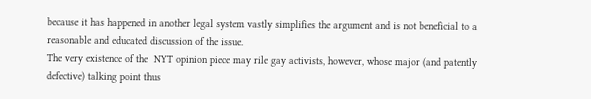because it has happened in another legal system vastly simplifies the argument and is not beneficial to a reasonable and educated discussion of the issue.
The very existence of the  NYT opinion piece may rile gay activists, however, whose major (and patently defective) talking point thus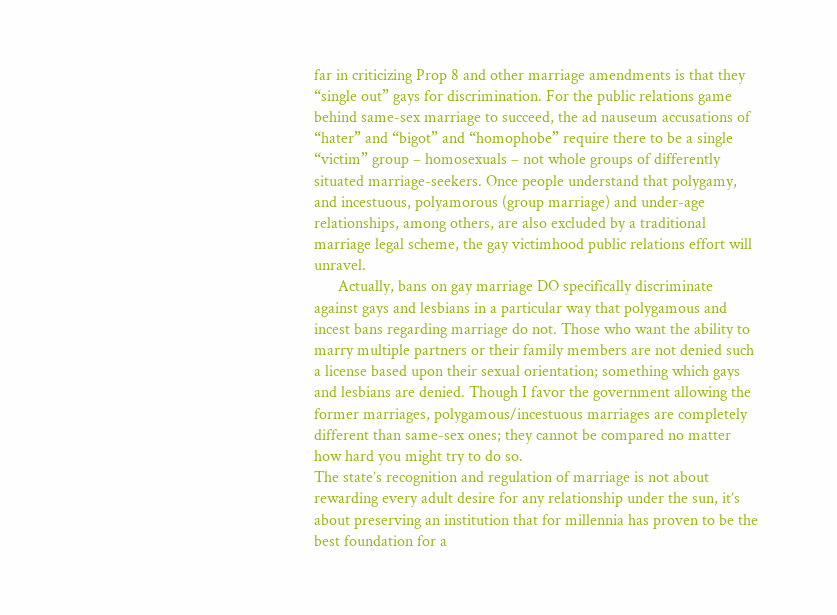far in criticizing Prop 8 and other marriage amendments is that they “single out” gays for discrimination. For the public relations game behind same-sex marriage to succeed, the ad nauseum accusations of “hater” and “bigot” and “homophobe” require there to be a single “victim” group – homosexuals – not whole groups of differently situated marriage-seekers. Once people understand that polygamy, and incestuous, polyamorous (group marriage) and under-age relationships, among others, are also excluded by a traditional marriage legal scheme, the gay victimhood public relations effort will unravel.
      Actually, bans on gay marriage DO specifically discriminate against gays and lesbians in a particular way that polygamous and incest bans regarding marriage do not. Those who want the ability to marry multiple partners or their family members are not denied such a license based upon their sexual orientation; something which gays and lesbians are denied. Though I favor the government allowing the former marriages, polygamous/incestuous marriages are completely different than same-sex ones; they cannot be compared no matter how hard you might try to do so.
The state’s recognition and regulation of marriage is not about rewarding every adult desire for any relationship under the sun, it’s about preserving an institution that for millennia has proven to be the best foundation for a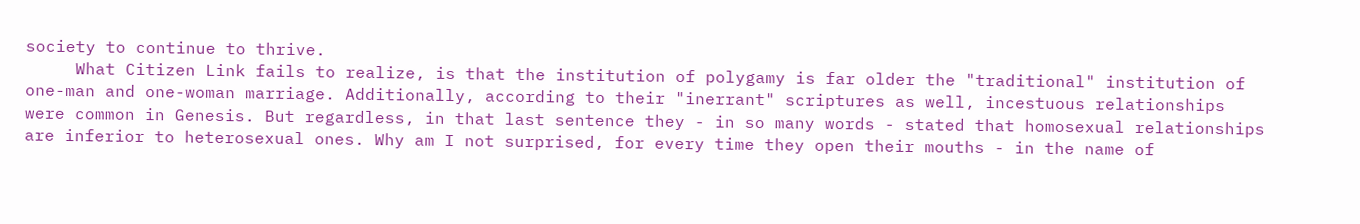society to continue to thrive.
     What Citizen Link fails to realize, is that the institution of polygamy is far older the "traditional" institution of one-man and one-woman marriage. Additionally, according to their "inerrant" scriptures as well, incestuous relationships were common in Genesis. But regardless, in that last sentence they - in so many words - stated that homosexual relationships are inferior to heterosexual ones. Why am I not surprised, for every time they open their mouths - in the name of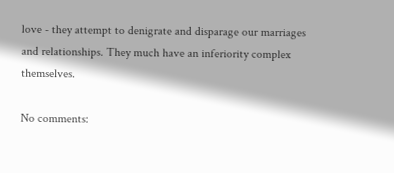love - they attempt to denigrate and disparage our marriages and relationships. They much have an inferiority complex themselves.

No comments: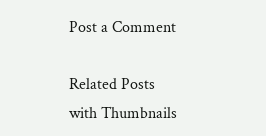Post a Comment

Related Posts with Thumbnails